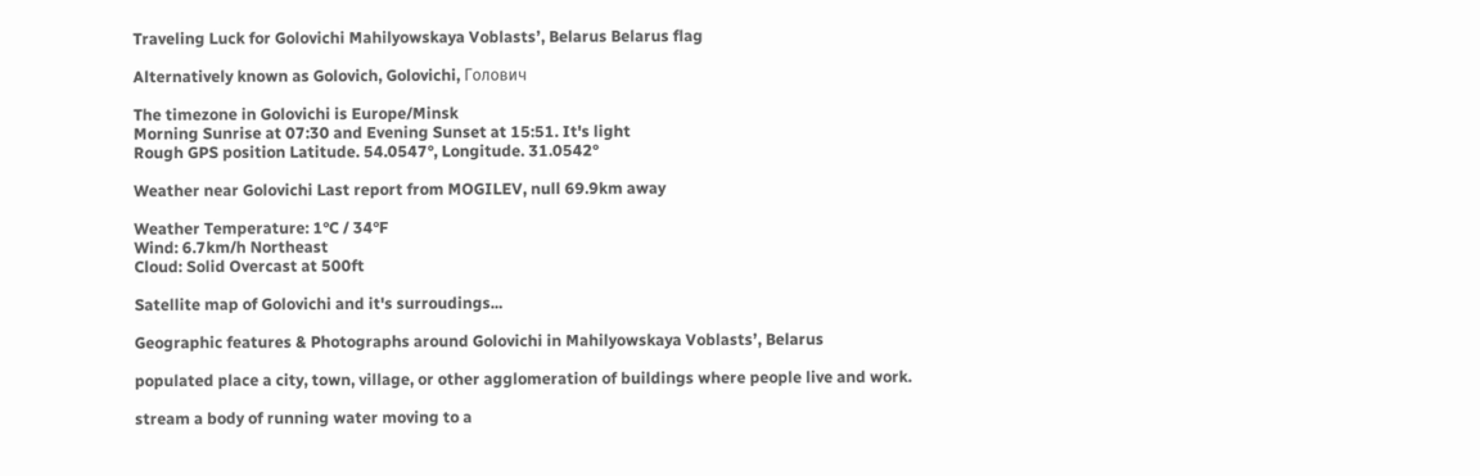Traveling Luck for Golovichi Mahilyowskaya Voblastsʼ, Belarus Belarus flag

Alternatively known as Golovich, Golovichi, Голович

The timezone in Golovichi is Europe/Minsk
Morning Sunrise at 07:30 and Evening Sunset at 15:51. It's light
Rough GPS position Latitude. 54.0547°, Longitude. 31.0542°

Weather near Golovichi Last report from MOGILEV, null 69.9km away

Weather Temperature: 1°C / 34°F
Wind: 6.7km/h Northeast
Cloud: Solid Overcast at 500ft

Satellite map of Golovichi and it's surroudings...

Geographic features & Photographs around Golovichi in Mahilyowskaya Voblastsʼ, Belarus

populated place a city, town, village, or other agglomeration of buildings where people live and work.

stream a body of running water moving to a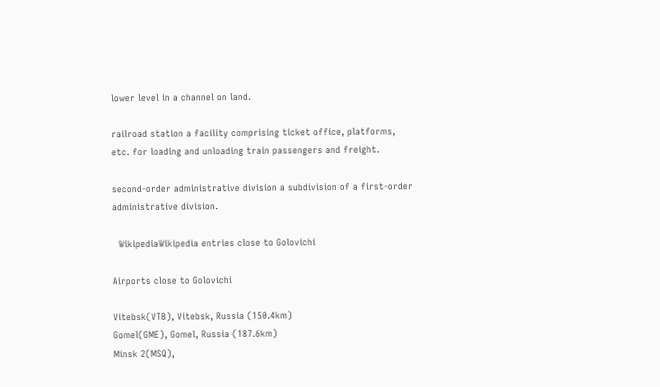lower level in a channel on land.

railroad station a facility comprising ticket office, platforms, etc. for loading and unloading train passengers and freight.

second-order administrative division a subdivision of a first-order administrative division.

  WikipediaWikipedia entries close to Golovichi

Airports close to Golovichi

Vitebsk(VTB), Vitebsk, Russia (150.4km)
Gomel(GME), Gomel, Russia (187.6km)
Minsk 2(MSQ),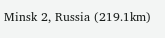Minsk 2, Russia (219.1km)